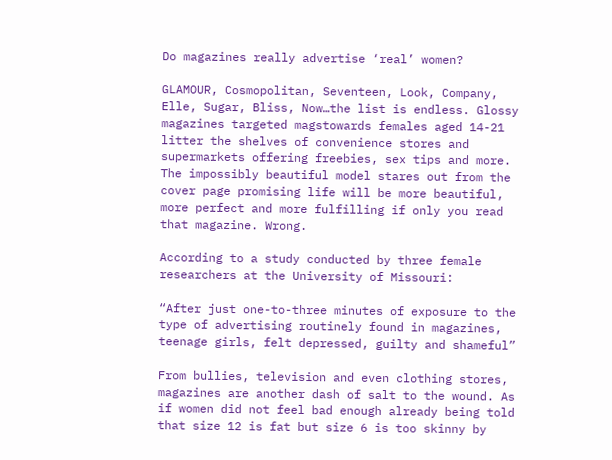Do magazines really advertise ‘real’ women?

GLAMOUR, Cosmopolitan, Seventeen, Look, Company, Elle, Sugar, Bliss, Now…the list is endless. Glossy magazines targeted magstowards females aged 14-21 litter the shelves of convenience stores and supermarkets offering freebies, sex tips and more. The impossibly beautiful model stares out from the cover page promising life will be more beautiful, more perfect and more fulfilling if only you read that magazine. Wrong.

According to a study conducted by three female researchers at the University of Missouri:

“After just one-to-three minutes of exposure to the type of advertising routinely found in magazines, teenage girls, felt depressed, guilty and shameful”

From bullies, television and even clothing stores, magazines are another dash of salt to the wound. As if women did not feel bad enough already being told that size 12 is fat but size 6 is too skinny by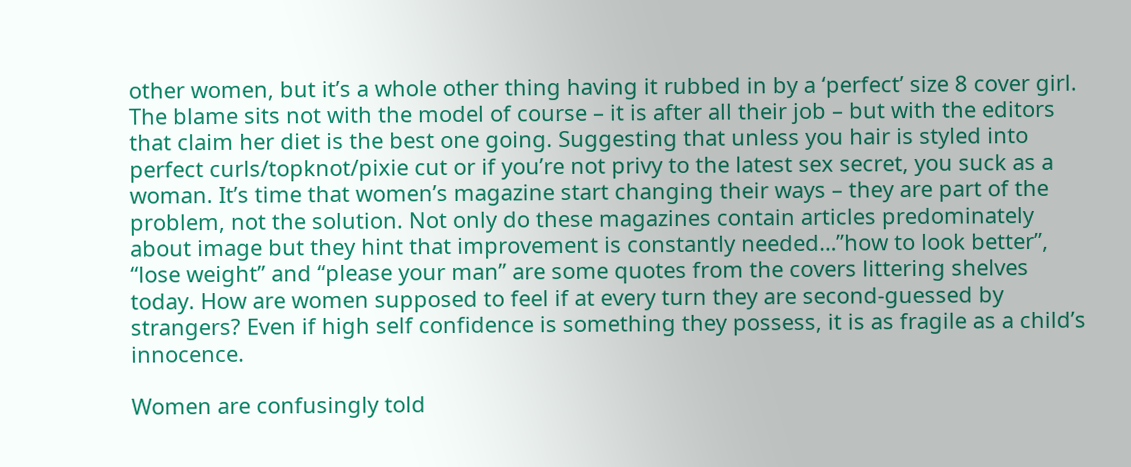other women, but it’s a whole other thing having it rubbed in by a ‘perfect’ size 8 cover girl. The blame sits not with the model of course – it is after all their job – but with the editors that claim her diet is the best one going. Suggesting that unless you hair is styled into perfect curls/topknot/pixie cut or if you’re not privy to the latest sex secret, you suck as a woman. It’s time that women’s magazine start changing their ways – they are part of the problem, not the solution. Not only do these magazines contain articles predominately about image but they hint that improvement is constantly needed…”how to look better”, “lose weight” and “please your man” are some quotes from the covers littering shelves today. How are women supposed to feel if at every turn they are second-guessed by strangers? Even if high self confidence is something they possess, it is as fragile as a child’s innocence.

Women are confusingly told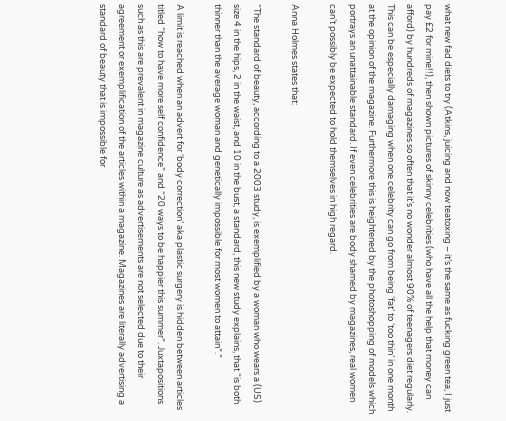what new fad diets to try (Atkins, juicing and now teatoxing – it’s the same as fucking green tea, I just pay £2 for mine!!), then shown pictures of skinny celebrities (who have all the help that money can afford) by hundreds of magazines so often that it’s no wonder almost 90% of teenagers diet regularly. This can be especially damaging when one celebrity can go from being ‘fat’ to ‘too thin’ in one month at the opinion of the magazine. Furthermore this is heightened by the photoshopping of models which portrays an unattainable standard. If even celebrities are body shamed by magazines, real women can’t possibly be expected to hold themselves in high regard.

Anna Holmes states that:

“The standard of beauty, according to a 2003 study, is exemplified by a woman who wears a (US) size 4 in the hips, 2 in the waist, and 10 in the bust, a standard, this new study explains, that “is both thinner than the average woman and genetically impossible for most women to attain”.”

A limit is reached when an advert for ‘body correction’ aka plastic surgery is hidden between articles titled “how to have more self confidence” and “20 ways to be happier this summer”. Juxtapositions such as this are prevalent in magazine culture as advertisements are not selected due to their agreement or exemplification of the articles within a magazine. Magazines are literally advertising a standard of beauty that is impossible for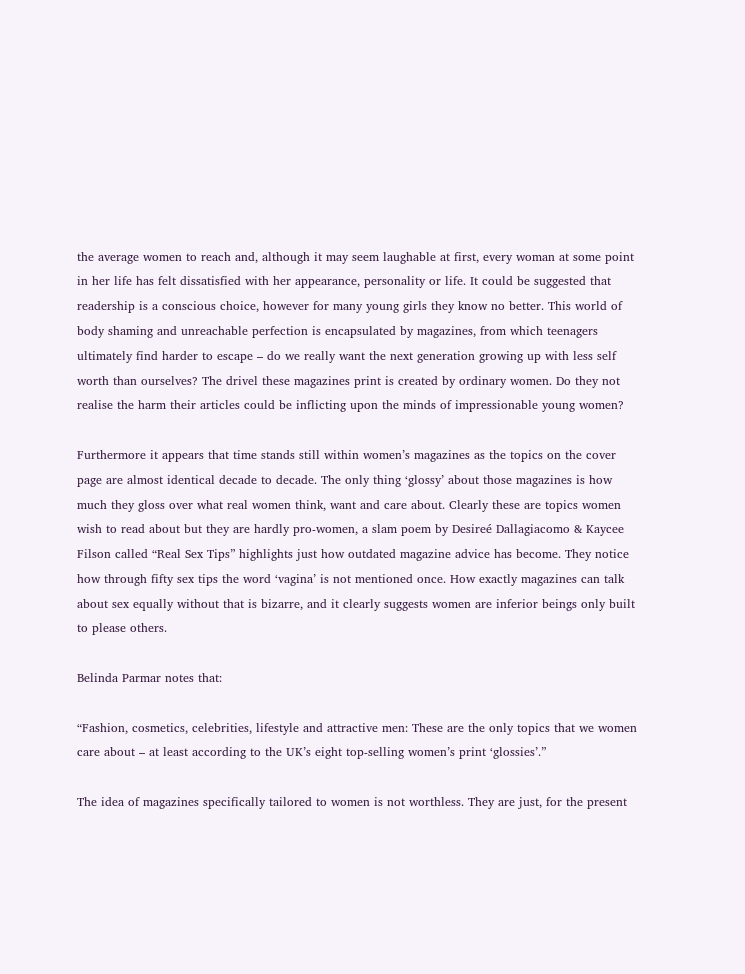the average women to reach and, although it may seem laughable at first, every woman at some point in her life has felt dissatisfied with her appearance, personality or life. It could be suggested that readership is a conscious choice, however for many young girls they know no better. This world of body shaming and unreachable perfection is encapsulated by magazines, from which teenagers ultimately find harder to escape – do we really want the next generation growing up with less self worth than ourselves? The drivel these magazines print is created by ordinary women. Do they not realise the harm their articles could be inflicting upon the minds of impressionable young women?

Furthermore it appears that time stands still within women’s magazines as the topics on the cover page are almost identical decade to decade. The only thing ‘glossy’ about those magazines is how much they gloss over what real women think, want and care about. Clearly these are topics women wish to read about but they are hardly pro-women, a slam poem by Desireé Dallagiacomo & Kaycee Filson called “Real Sex Tips” highlights just how outdated magazine advice has become. They notice how through fifty sex tips the word ‘vagina’ is not mentioned once. How exactly magazines can talk about sex equally without that is bizarre, and it clearly suggests women are inferior beings only built to please others.

Belinda Parmar notes that:

“Fashion, cosmetics, celebrities, lifestyle and attractive men: These are the only topics that we women care about – at least according to the UK’s eight top-selling women’s print ‘glossies’.”

The idea of magazines specifically tailored to women is not worthless. They are just, for the present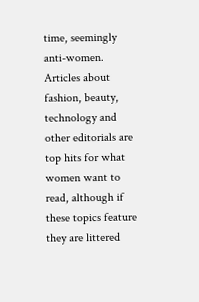time, seemingly anti-women. Articles about fashion, beauty, technology and other editorials are top hits for what women want to read, although if these topics feature they are littered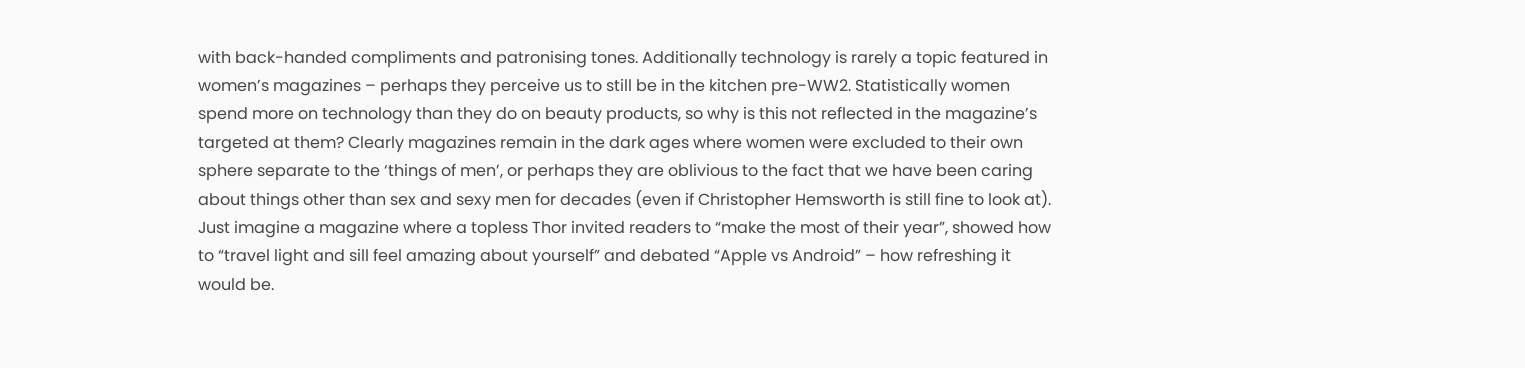with back-handed compliments and patronising tones. Additionally technology is rarely a topic featured in women’s magazines – perhaps they perceive us to still be in the kitchen pre-WW2. Statistically women spend more on technology than they do on beauty products, so why is this not reflected in the magazine’s targeted at them? Clearly magazines remain in the dark ages where women were excluded to their own sphere separate to the ‘things of men’, or perhaps they are oblivious to the fact that we have been caring about things other than sex and sexy men for decades (even if Christopher Hemsworth is still fine to look at). Just imagine a magazine where a topless Thor invited readers to “make the most of their year”, showed how to “travel light and sill feel amazing about yourself” and debated “Apple vs Android” – how refreshing it would be.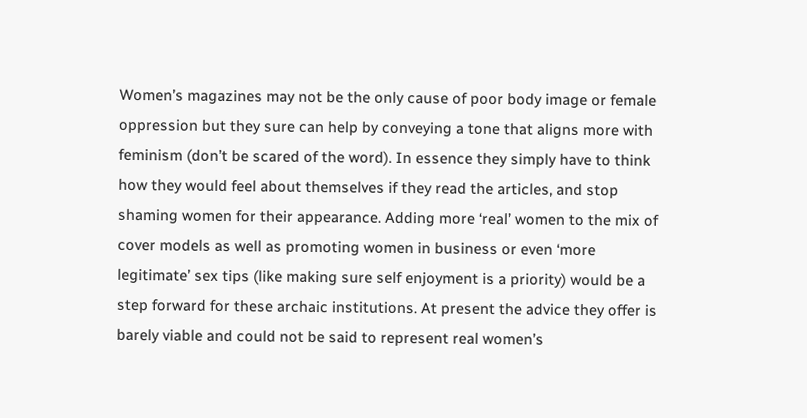Women’s magazines may not be the only cause of poor body image or female oppression but they sure can help by conveying a tone that aligns more with feminism (don’t be scared of the word). In essence they simply have to think how they would feel about themselves if they read the articles, and stop shaming women for their appearance. Adding more ‘real’ women to the mix of cover models as well as promoting women in business or even ‘more legitimate’ sex tips (like making sure self enjoyment is a priority) would be a step forward for these archaic institutions. At present the advice they offer is barely viable and could not be said to represent real women’s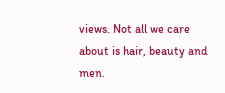views. Not all we care about is hair, beauty and men.